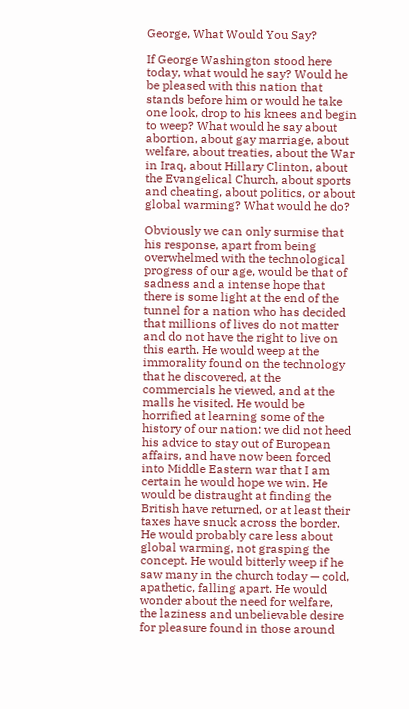George, What Would You Say?

If George Washington stood here today, what would he say? Would he be pleased with this nation that stands before him or would he take one look, drop to his knees and begin to weep? What would he say about abortion, about gay marriage, about welfare, about treaties, about the War in Iraq, about Hillary Clinton, about the Evangelical Church, about sports and cheating, about politics, or about global warming? What would he do?

Obviously we can only surmise that his response, apart from being overwhelmed with the technological progress of our age, would be that of sadness and a intense hope that there is some light at the end of the tunnel for a nation who has decided that millions of lives do not matter and do not have the right to live on this earth. He would weep at the immorality found on the technology that he discovered, at the commercials he viewed, and at the malls he visited. He would be horrified at learning some of the history of our nation: we did not heed his advice to stay out of European affairs, and have now been forced into Middle Eastern war that I am certain he would hope we win. He would be distraught at finding the British have returned, or at least their taxes have snuck across the border. He would probably care less about global warming, not grasping the concept. He would bitterly weep if he saw many in the church today — cold, apathetic, falling apart. He would wonder about the need for welfare, the laziness and unbelievable desire for pleasure found in those around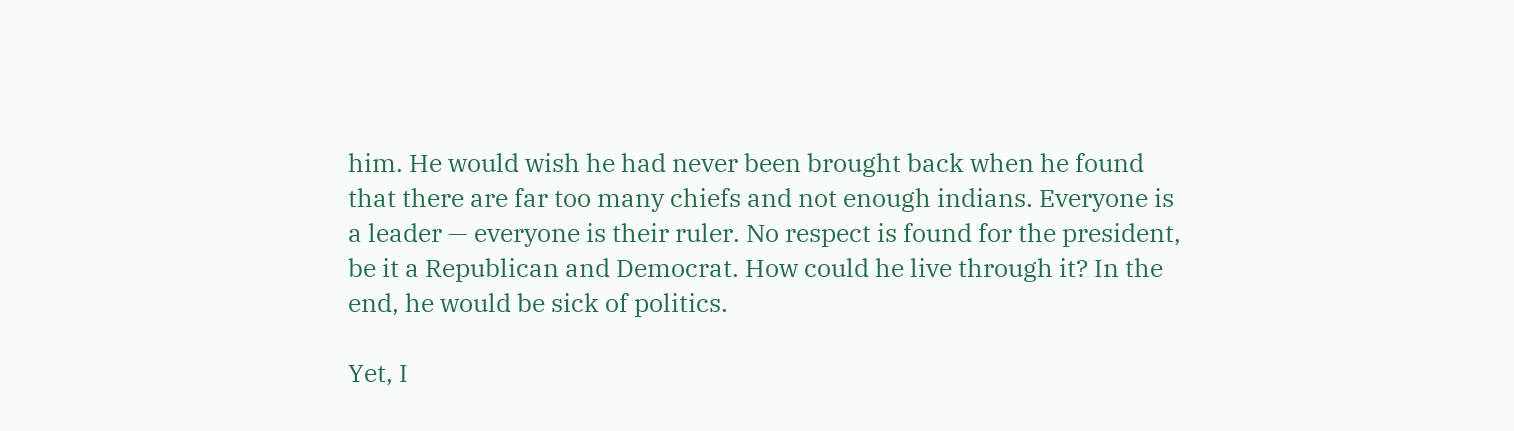him. He would wish he had never been brought back when he found that there are far too many chiefs and not enough indians. Everyone is a leader — everyone is their ruler. No respect is found for the president, be it a Republican and Democrat. How could he live through it? In the end, he would be sick of politics.

Yet, I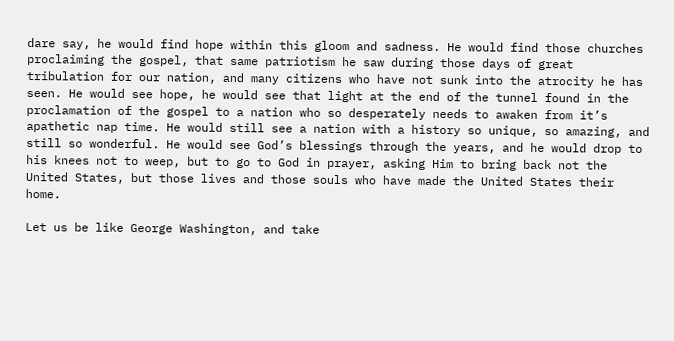dare say, he would find hope within this gloom and sadness. He would find those churches proclaiming the gospel, that same patriotism he saw during those days of great tribulation for our nation, and many citizens who have not sunk into the atrocity he has seen. He would see hope, he would see that light at the end of the tunnel found in the proclamation of the gospel to a nation who so desperately needs to awaken from it’s apathetic nap time. He would still see a nation with a history so unique, so amazing, and still so wonderful. He would see God’s blessings through the years, and he would drop to his knees not to weep, but to go to God in prayer, asking Him to bring back not the United States, but those lives and those souls who have made the United States their home.

Let us be like George Washington, and take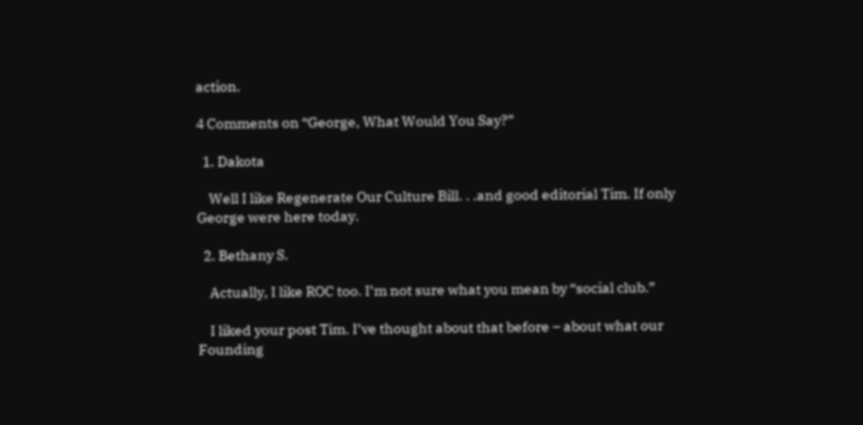action.

4 Comments on “George, What Would You Say?”

  1. Dakota

    Well I like Regenerate Our Culture Bill. . .and good editorial Tim. If only George were here today.

  2. Bethany S.

    Actually, I like ROC too. I’m not sure what you mean by “social club.”

    I liked your post Tim. I’ve thought about that before – about what our Founding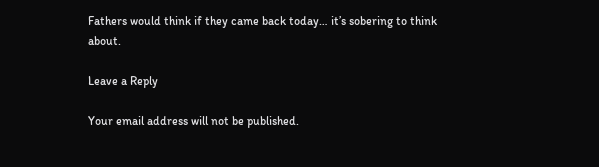Fathers would think if they came back today… it’s sobering to think about.

Leave a Reply

Your email address will not be published.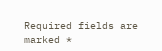Required fields are marked *